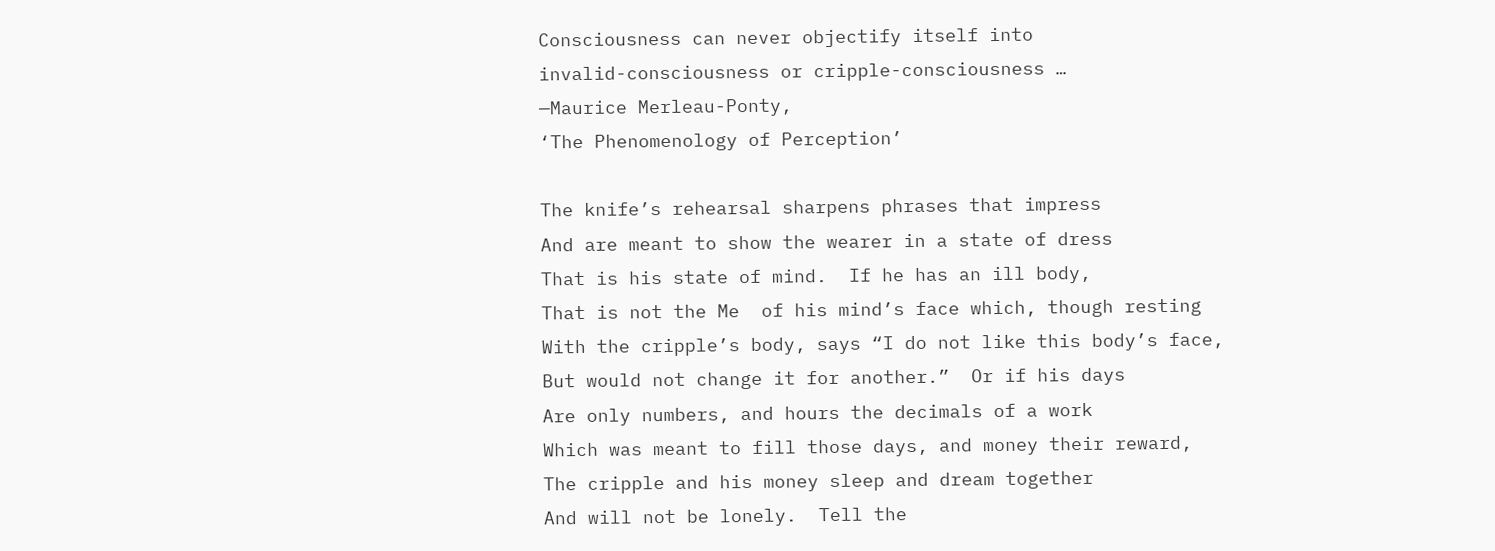Consciousness can never objectify itself into
invalid-consciousness or cripple-consciousness …
—Maurice Merleau-Ponty,
‘The Phenomenology of Perception’

The knife’s rehearsal sharpens phrases that impress
And are meant to show the wearer in a state of dress
That is his state of mind.  If he has an ill body,
That is not the Me  of his mind’s face which, though resting
With the cripple’s body, says “I do not like this body’s face,
But would not change it for another.”  Or if his days
Are only numbers, and hours the decimals of a work
Which was meant to fill those days, and money their reward,
The cripple and his money sleep and dream together
And will not be lonely.  Tell the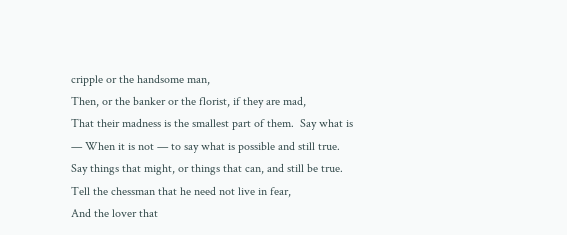cripple or the handsome man,
Then, or the banker or the florist, if they are mad,
That their madness is the smallest part of them.  Say what is
— When it is not — to say what is possible and still true.
Say things that might, or things that can, and still be true.
Tell the chessman that he need not live in fear,
And the lover that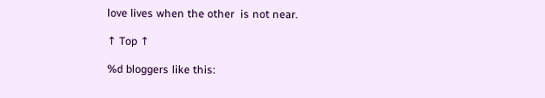love lives when the other  is not near.

↑ Top ↑

%d bloggers like this: